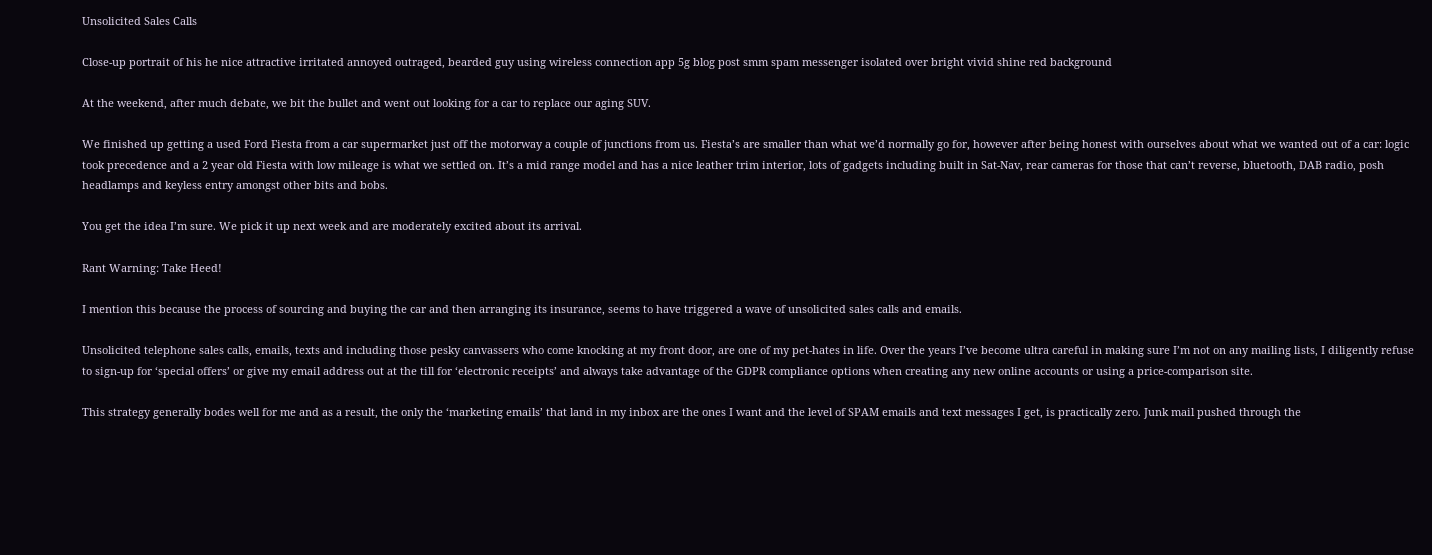Unsolicited Sales Calls

Close-up portrait of his he nice attractive irritated annoyed outraged, bearded guy using wireless connection app 5g blog post smm spam messenger isolated over bright vivid shine red background

At the weekend, after much debate, we bit the bullet and went out looking for a car to replace our aging SUV.

We finished up getting a used Ford Fiesta from a car supermarket just off the motorway a couple of junctions from us. Fiesta’s are smaller than what we’d normally go for, however after being honest with ourselves about what we wanted out of a car: logic took precedence and a 2 year old Fiesta with low mileage is what we settled on. It’s a mid range model and has a nice leather trim interior, lots of gadgets including built in Sat-Nav, rear cameras for those that can’t reverse, bluetooth, DAB radio, posh headlamps and keyless entry amongst other bits and bobs.

You get the idea I’m sure. We pick it up next week and are moderately excited about its arrival.

Rant Warning: Take Heed!

I mention this because the process of sourcing and buying the car and then arranging its insurance, seems to have triggered a wave of unsolicited sales calls and emails.

Unsolicited telephone sales calls, emails, texts and including those pesky canvassers who come knocking at my front door, are one of my pet-hates in life. Over the years I’ve become ultra careful in making sure I’m not on any mailing lists, I diligently refuse to sign-up for ‘special offers’ or give my email address out at the till for ‘electronic receipts’ and always take advantage of the GDPR compliance options when creating any new online accounts or using a price-comparison site.

This strategy generally bodes well for me and as a result, the only the ‘marketing emails’ that land in my inbox are the ones I want and the level of SPAM emails and text messages I get, is practically zero. Junk mail pushed through the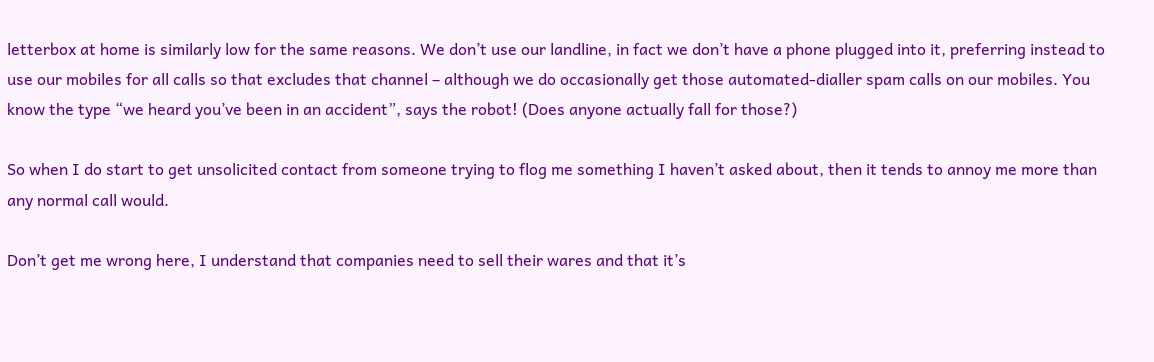letterbox at home is similarly low for the same reasons. We don’t use our landline, in fact we don’t have a phone plugged into it, preferring instead to use our mobiles for all calls so that excludes that channel – although we do occasionally get those automated-dialler spam calls on our mobiles. You know the type “we heard you’ve been in an accident”, says the robot! (Does anyone actually fall for those?)

So when I do start to get unsolicited contact from someone trying to flog me something I haven’t asked about, then it tends to annoy me more than any normal call would.

Don’t get me wrong here, I understand that companies need to sell their wares and that it’s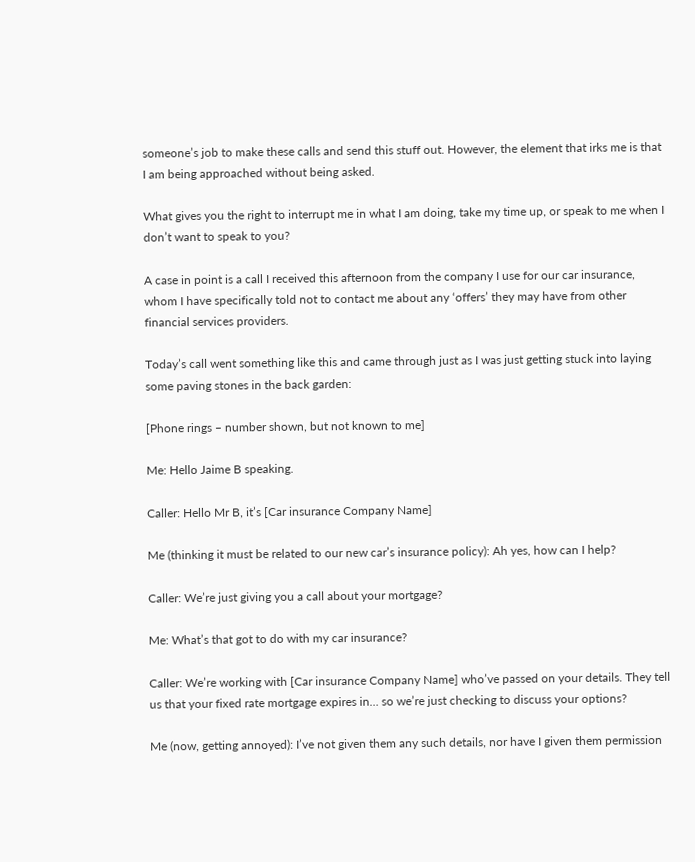someone’s job to make these calls and send this stuff out. However, the element that irks me is that I am being approached without being asked.

What gives you the right to interrupt me in what I am doing, take my time up, or speak to me when I don’t want to speak to you?

A case in point is a call I received this afternoon from the company I use for our car insurance, whom I have specifically told not to contact me about any ‘offers’ they may have from other financial services providers.

Today’s call went something like this and came through just as I was just getting stuck into laying some paving stones in the back garden:

[Phone rings – number shown, but not known to me]

Me: Hello Jaime B speaking.

Caller: Hello Mr B, it’s [Car insurance Company Name]

Me (thinking it must be related to our new car’s insurance policy): Ah yes, how can I help?

Caller: We’re just giving you a call about your mortgage?

Me: What’s that got to do with my car insurance?

Caller: We’re working with [Car insurance Company Name] who’ve passed on your details. They tell us that your fixed rate mortgage expires in… so we’re just checking to discuss your options?

Me (now, getting annoyed): I’ve not given them any such details, nor have I given them permission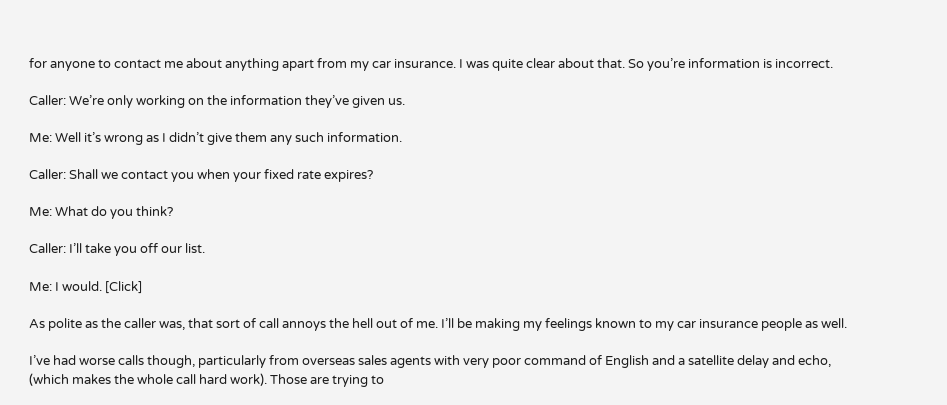for anyone to contact me about anything apart from my car insurance. I was quite clear about that. So you’re information is incorrect.

Caller: We’re only working on the information they’ve given us.

Me: Well it’s wrong as I didn’t give them any such information.

Caller: Shall we contact you when your fixed rate expires?

Me: What do you think?

Caller: I’ll take you off our list.

Me: I would. [Click]

As polite as the caller was, that sort of call annoys the hell out of me. I’ll be making my feelings known to my car insurance people as well.

I’ve had worse calls though, particularly from overseas sales agents with very poor command of English and a satellite delay and echo, (which makes the whole call hard work). Those are trying to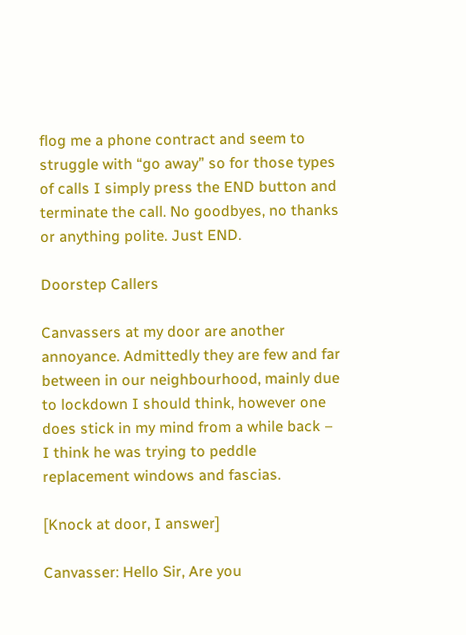flog me a phone contract and seem to struggle with “go away” so for those types of calls I simply press the END button and terminate the call. No goodbyes, no thanks or anything polite. Just END.

Doorstep Callers

Canvassers at my door are another annoyance. Admittedly they are few and far between in our neighbourhood, mainly due to lockdown I should think, however one does stick in my mind from a while back – I think he was trying to peddle replacement windows and fascias.

[Knock at door, I answer]

Canvasser: Hello Sir, Are you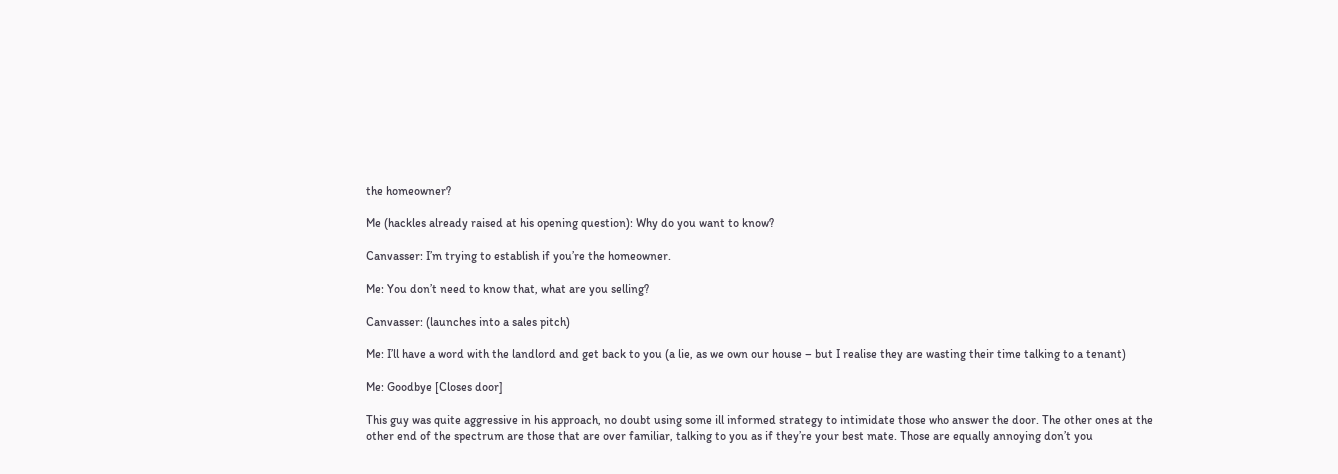the homeowner?

Me (hackles already raised at his opening question): Why do you want to know?

Canvasser: I’m trying to establish if you’re the homeowner.

Me: You don’t need to know that, what are you selling?

Canvasser: (launches into a sales pitch)

Me: I’ll have a word with the landlord and get back to you (a lie, as we own our house – but I realise they are wasting their time talking to a tenant)

Me: Goodbye [Closes door]

This guy was quite aggressive in his approach, no doubt using some ill informed strategy to intimidate those who answer the door. The other ones at the other end of the spectrum are those that are over familiar, talking to you as if they’re your best mate. Those are equally annoying don’t you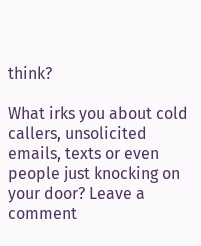think?

What irks you about cold callers, unsolicited emails, texts or even people just knocking on your door? Leave a comment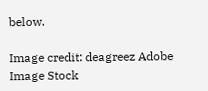below.

Image credit: deagreez Adobe Image Stock